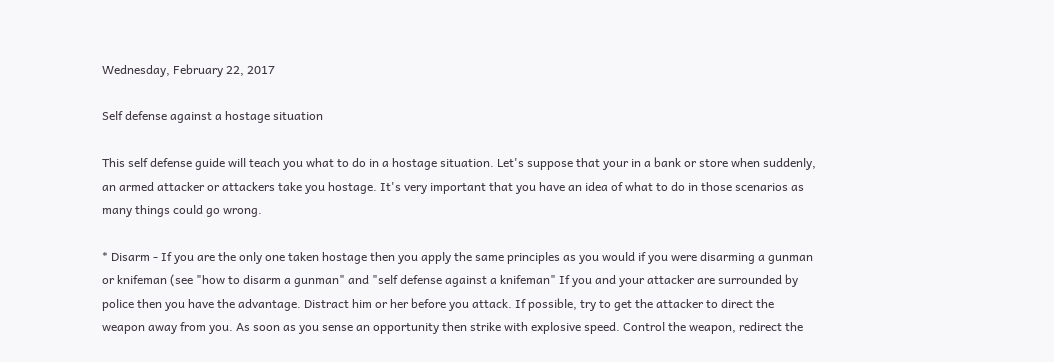Wednesday, February 22, 2017

Self defense against a hostage situation

This self defense guide will teach you what to do in a hostage situation. Let's suppose that your in a bank or store when suddenly, an armed attacker or attackers take you hostage. It's very important that you have an idea of what to do in those scenarios as many things could go wrong.

* Disarm - If you are the only one taken hostage then you apply the same principles as you would if you were disarming a gunman or knifeman (see "how to disarm a gunman" and "self defense against a knifeman" If you and your attacker are surrounded by police then you have the advantage. Distract him or her before you attack. If possible, try to get the attacker to direct the weapon away from you. As soon as you sense an opportunity then strike with explosive speed. Control the weapon, redirect the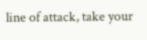line of attack, take your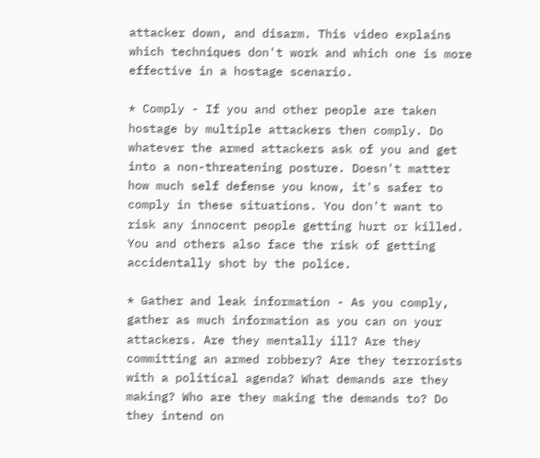attacker down, and disarm. This video explains which techniques don't work and which one is more effective in a hostage scenario.

* Comply - If you and other people are taken hostage by multiple attackers then comply. Do whatever the armed attackers ask of you and get into a non-threatening posture. Doesn't matter how much self defense you know, it's safer to comply in these situations. You don't want to risk any innocent people getting hurt or killed. You and others also face the risk of getting accidentally shot by the police.

* Gather and leak information - As you comply, gather as much information as you can on your attackers. Are they mentally ill? Are they committing an armed robbery? Are they terrorists with a political agenda? What demands are they making? Who are they making the demands to? Do they intend on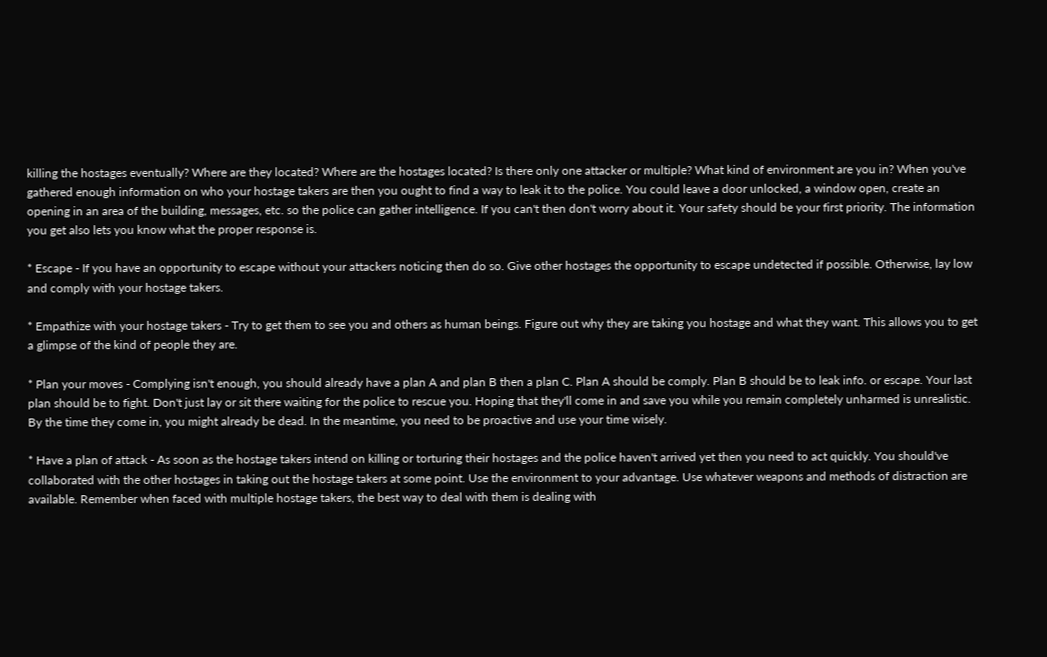killing the hostages eventually? Where are they located? Where are the hostages located? Is there only one attacker or multiple? What kind of environment are you in? When you've gathered enough information on who your hostage takers are then you ought to find a way to leak it to the police. You could leave a door unlocked, a window open, create an opening in an area of the building, messages, etc. so the police can gather intelligence. If you can't then don't worry about it. Your safety should be your first priority. The information you get also lets you know what the proper response is.

* Escape - If you have an opportunity to escape without your attackers noticing then do so. Give other hostages the opportunity to escape undetected if possible. Otherwise, lay low and comply with your hostage takers.

* Empathize with your hostage takers - Try to get them to see you and others as human beings. Figure out why they are taking you hostage and what they want. This allows you to get a glimpse of the kind of people they are.

* Plan your moves - Complying isn't enough, you should already have a plan A and plan B then a plan C. Plan A should be comply. Plan B should be to leak info. or escape. Your last plan should be to fight. Don't just lay or sit there waiting for the police to rescue you. Hoping that they'll come in and save you while you remain completely unharmed is unrealistic. By the time they come in, you might already be dead. In the meantime, you need to be proactive and use your time wisely.

* Have a plan of attack - As soon as the hostage takers intend on killing or torturing their hostages and the police haven't arrived yet then you need to act quickly. You should've collaborated with the other hostages in taking out the hostage takers at some point. Use the environment to your advantage. Use whatever weapons and methods of distraction are available. Remember when faced with multiple hostage takers, the best way to deal with them is dealing with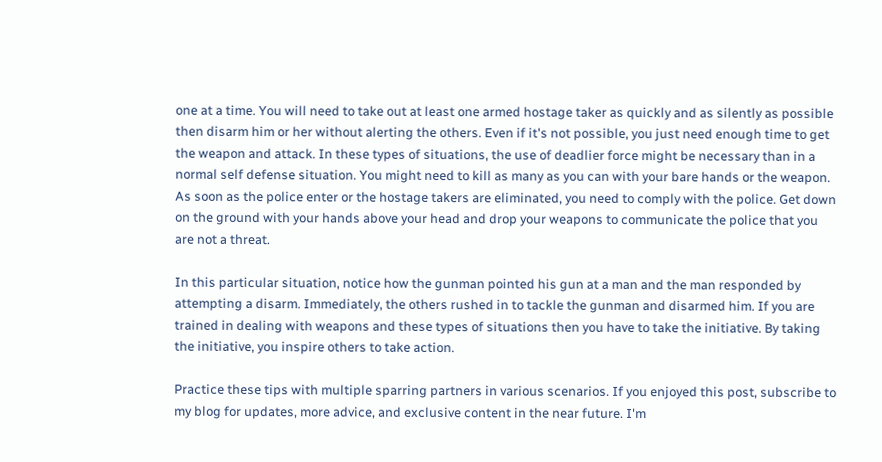one at a time. You will need to take out at least one armed hostage taker as quickly and as silently as possible then disarm him or her without alerting the others. Even if it's not possible, you just need enough time to get the weapon and attack. In these types of situations, the use of deadlier force might be necessary than in a normal self defense situation. You might need to kill as many as you can with your bare hands or the weapon. As soon as the police enter or the hostage takers are eliminated, you need to comply with the police. Get down on the ground with your hands above your head and drop your weapons to communicate the police that you are not a threat.

In this particular situation, notice how the gunman pointed his gun at a man and the man responded by attempting a disarm. Immediately, the others rushed in to tackle the gunman and disarmed him. If you are trained in dealing with weapons and these types of situations then you have to take the initiative. By taking the initiative, you inspire others to take action.

Practice these tips with multiple sparring partners in various scenarios. If you enjoyed this post, subscribe to my blog for updates, more advice, and exclusive content in the near future. I'm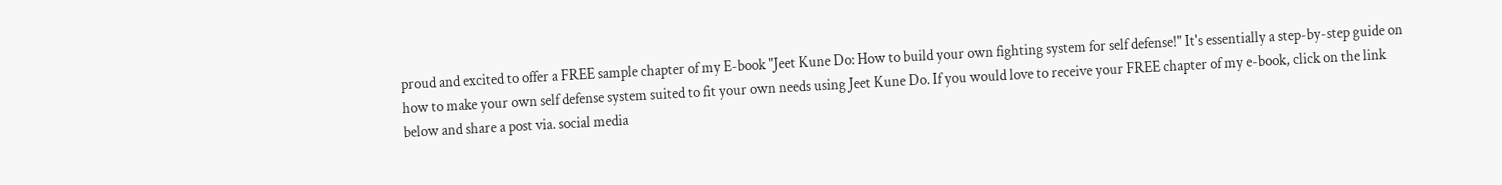proud and excited to offer a FREE sample chapter of my E-book "Jeet Kune Do: How to build your own fighting system for self defense!" It's essentially a step-by-step guide on how to make your own self defense system suited to fit your own needs using Jeet Kune Do. If you would love to receive your FREE chapter of my e-book, click on the link below and share a post via. social media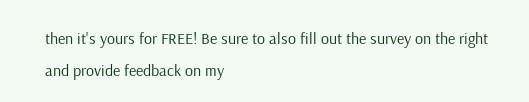then it's yours for FREE! Be sure to also fill out the survey on the right and provide feedback on my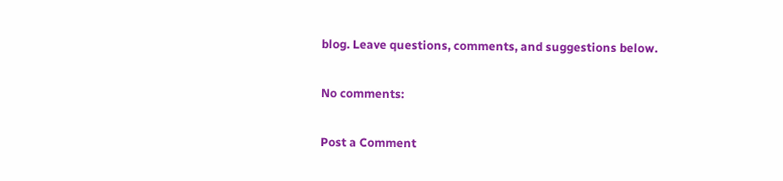blog. Leave questions, comments, and suggestions below.

No comments:

Post a Comment